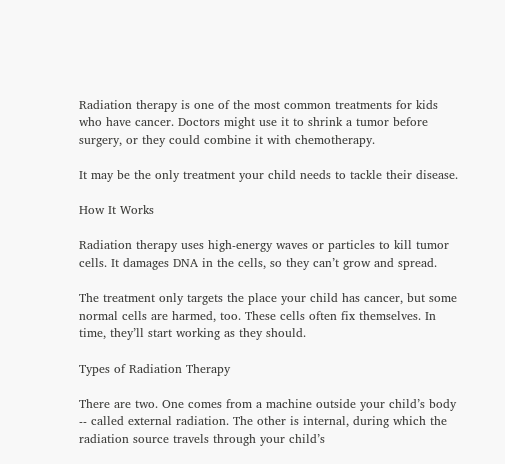Radiation therapy is one of the most common treatments for kids who have cancer. Doctors might use it to shrink a tumor before surgery, or they could combine it with chemotherapy.

It may be the only treatment your child needs to tackle their disease.

How It Works

Radiation therapy uses high-energy waves or particles to kill tumor cells. It damages DNA in the cells, so they can’t grow and spread.

The treatment only targets the place your child has cancer, but some normal cells are harmed, too. These cells often fix themselves. In time, they’ll start working as they should.

Types of Radiation Therapy

There are two. One comes from a machine outside your child’s body -- called external radiation. The other is internal, during which the radiation source travels through your child’s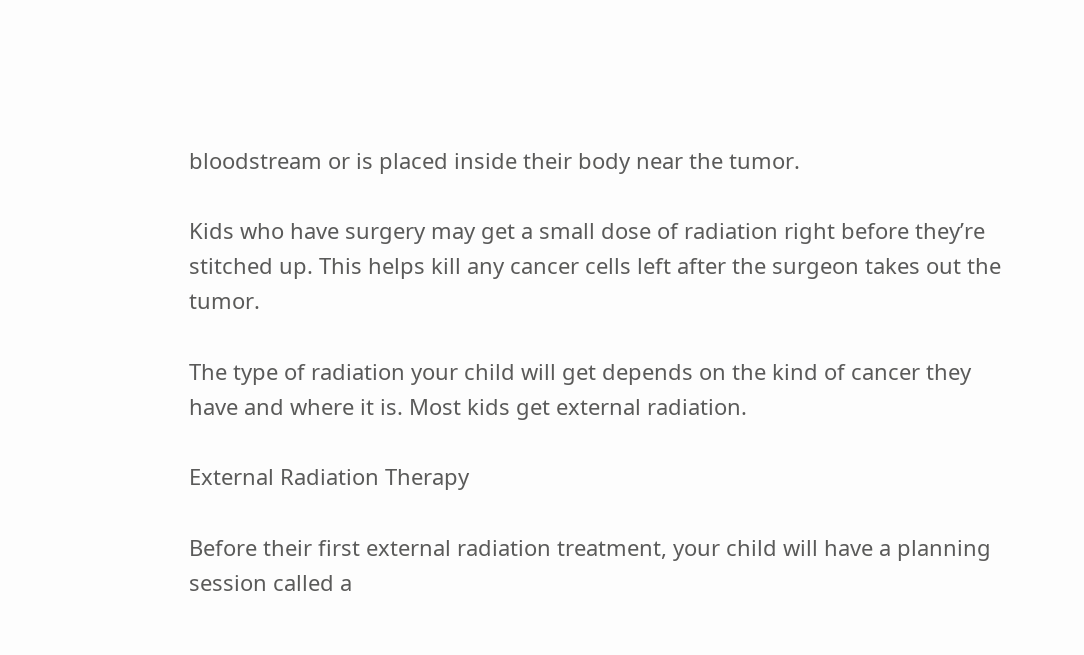bloodstream or is placed inside their body near the tumor.

Kids who have surgery may get a small dose of radiation right before they’re stitched up. This helps kill any cancer cells left after the surgeon takes out the tumor.

The type of radiation your child will get depends on the kind of cancer they have and where it is. Most kids get external radiation.

External Radiation Therapy

Before their first external radiation treatment, your child will have a planning session called a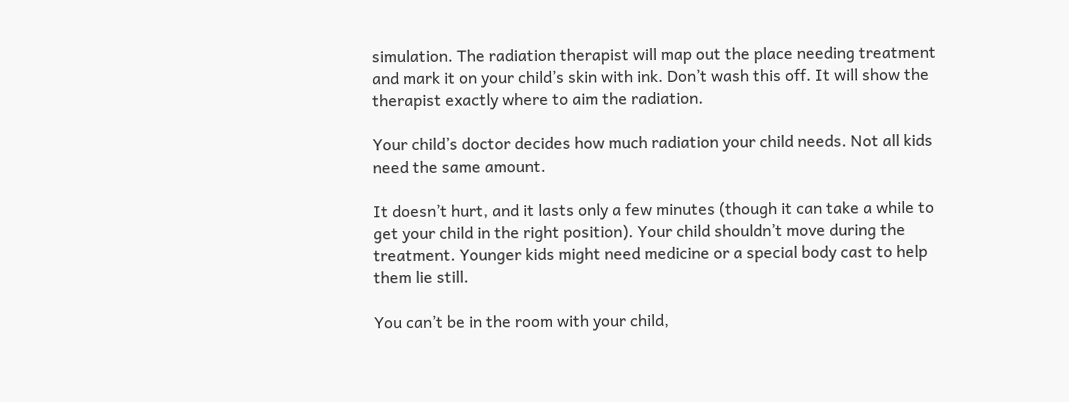simulation. The radiation therapist will map out the place needing treatment and mark it on your child’s skin with ink. Don’t wash this off. It will show the therapist exactly where to aim the radiation.

Your child’s doctor decides how much radiation your child needs. Not all kids need the same amount.

It doesn’t hurt, and it lasts only a few minutes (though it can take a while to get your child in the right position). Your child shouldn’t move during the treatment. Younger kids might need medicine or a special body cast to help them lie still.

You can’t be in the room with your child,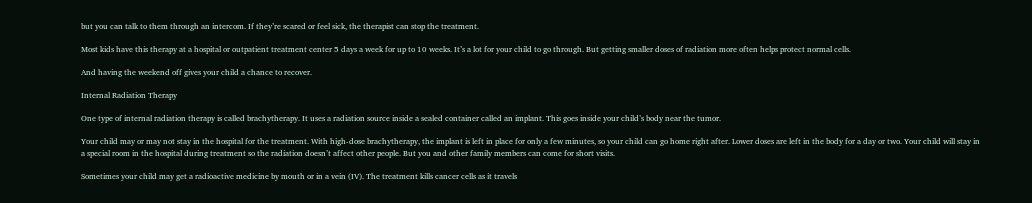but you can talk to them through an intercom. If they’re scared or feel sick, the therapist can stop the treatment.

Most kids have this therapy at a hospital or outpatient treatment center 5 days a week for up to 10 weeks. It’s a lot for your child to go through. But getting smaller doses of radiation more often helps protect normal cells.

And having the weekend off gives your child a chance to recover.

Internal Radiation Therapy

One type of internal radiation therapy is called brachytherapy. It uses a radiation source inside a sealed container called an implant. This goes inside your child’s body near the tumor.

Your child may or may not stay in the hospital for the treatment. With high-dose brachytherapy, the implant is left in place for only a few minutes, so your child can go home right after. Lower doses are left in the body for a day or two. Your child will stay in a special room in the hospital during treatment so the radiation doesn’t affect other people. But you and other family members can come for short visits.

Sometimes your child may get a radioactive medicine by mouth or in a vein (IV). The treatment kills cancer cells as it travels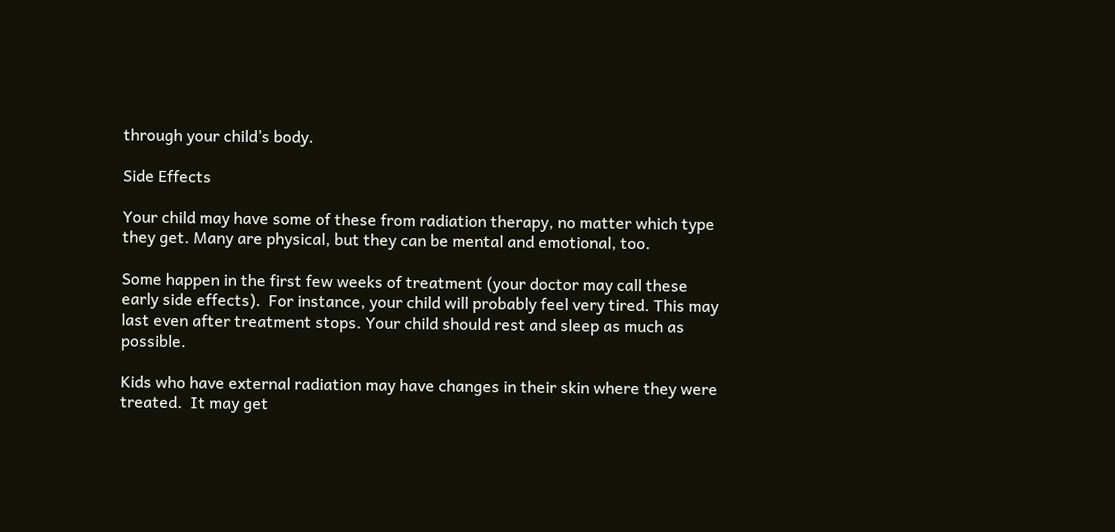through your child’s body.

Side Effects

Your child may have some of these from radiation therapy, no matter which type they get. Many are physical, but they can be mental and emotional, too.

Some happen in the first few weeks of treatment (your doctor may call these early side effects).  For instance, your child will probably feel very tired. This may last even after treatment stops. Your child should rest and sleep as much as possible.

Kids who have external radiation may have changes in their skin where they were treated.  It may get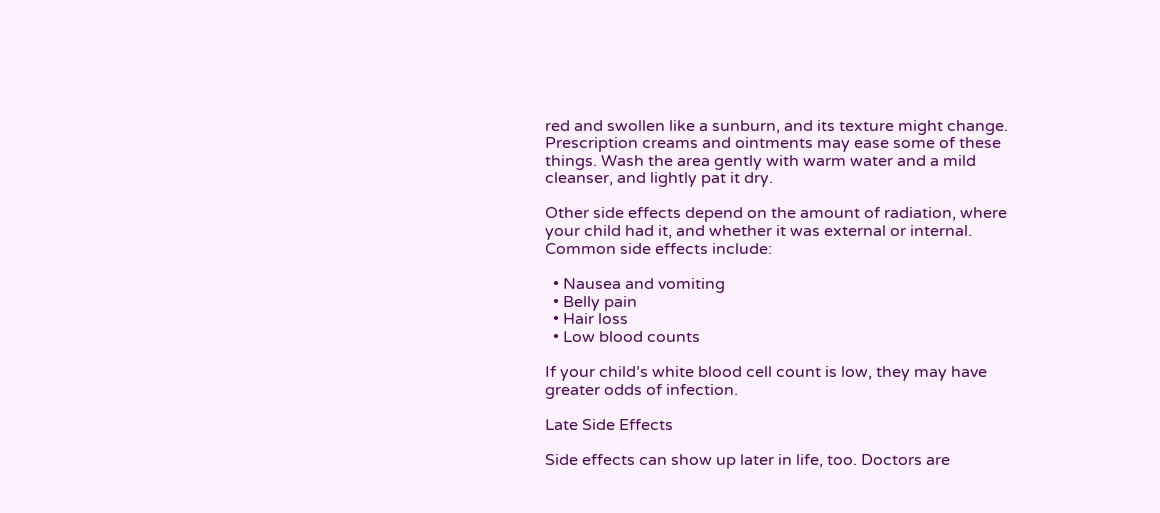red and swollen like a sunburn, and its texture might change. Prescription creams and ointments may ease some of these things. Wash the area gently with warm water and a mild cleanser, and lightly pat it dry.

Other side effects depend on the amount of radiation, where your child had it, and whether it was external or internal. Common side effects include:

  • Nausea and vomiting
  • Belly pain
  • Hair loss
  • Low blood counts

If your child’s white blood cell count is low, they may have greater odds of infection.

Late Side Effects

Side effects can show up later in life, too. Doctors are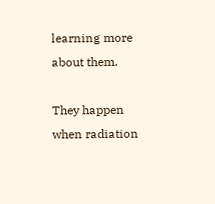learning more about them.

They happen when radiation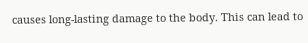causes long-lasting damage to the body. This can lead to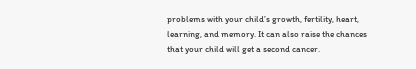problems with your child’s growth, fertility, heart, learning, and memory. It can also raise the chances that your child will get a second cancer.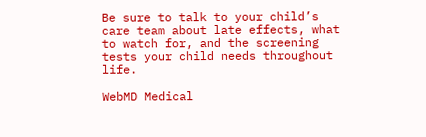Be sure to talk to your child’s care team about late effects, what to watch for, and the screening tests your child needs throughout life.

WebMD Medical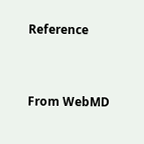Reference


From WebMD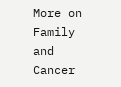More on Family and Cancer